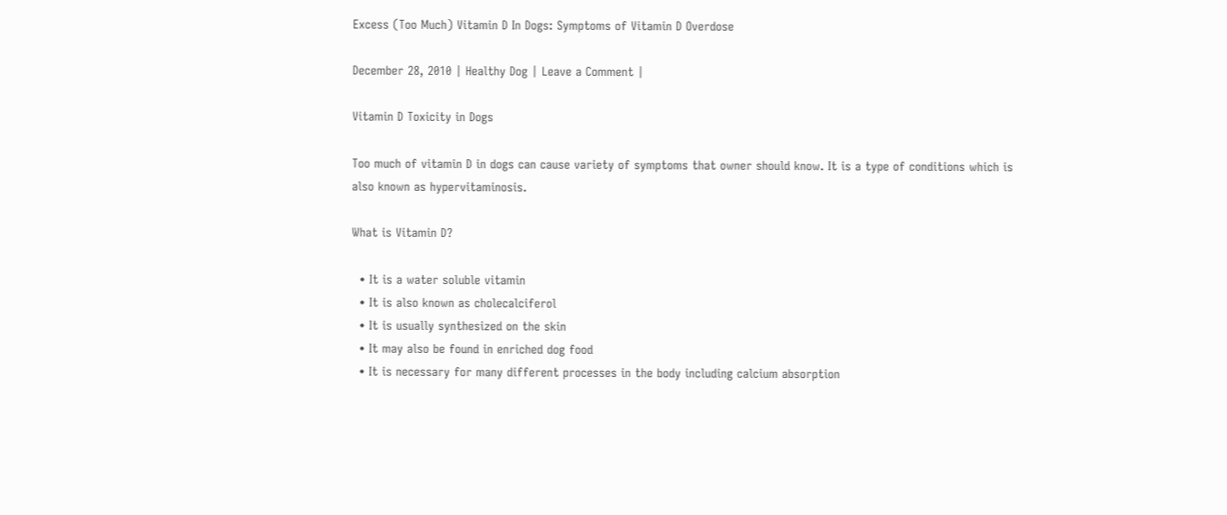Excess (Too Much) Vitamin D In Dogs: Symptoms of Vitamin D Overdose

December 28, 2010 | Healthy Dog | Leave a Comment |

Vitamin D Toxicity in Dogs

Too much of vitamin D in dogs can cause variety of symptoms that owner should know. It is a type of conditions which is also known as hypervitaminosis.

What is Vitamin D?

  • It is a water soluble vitamin
  • It is also known as cholecalciferol
  • It is usually synthesized on the skin
  • It may also be found in enriched dog food
  • It is necessary for many different processes in the body including calcium absorption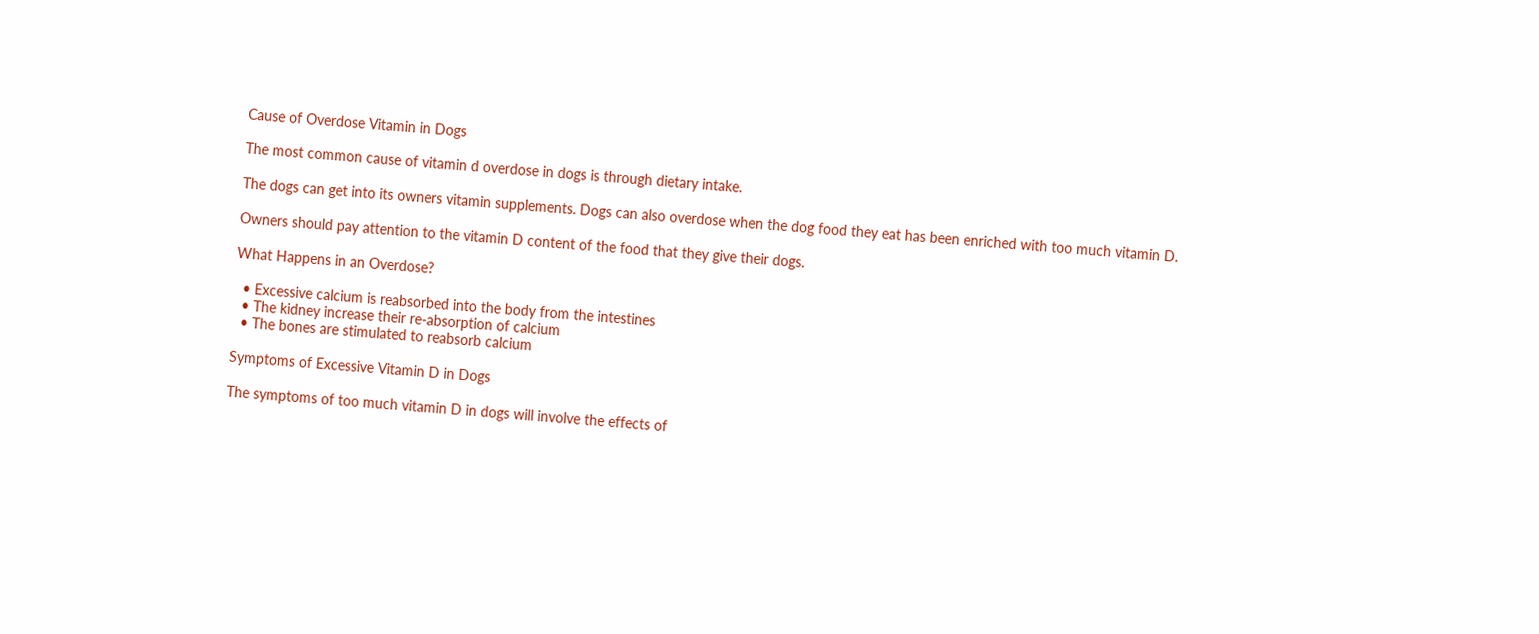Cause of Overdose Vitamin in Dogs

The most common cause of vitamin d overdose in dogs is through dietary intake.

The dogs can get into its owners vitamin supplements. Dogs can also overdose when the dog food they eat has been enriched with too much vitamin D.

Owners should pay attention to the vitamin D content of the food that they give their dogs.

What Happens in an Overdose?

  • Excessive calcium is reabsorbed into the body from the intestines
  • The kidney increase their re-absorption of calcium
  • The bones are stimulated to reabsorb calcium

Symptoms of Excessive Vitamin D in Dogs

The symptoms of too much vitamin D in dogs will involve the effects of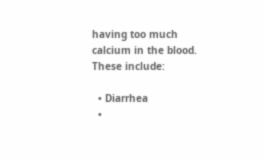having too much calcium in the blood. These include:

  • Diarrhea
  •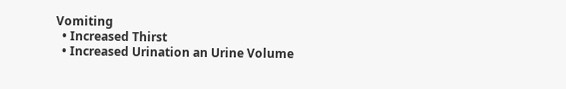Vomiting
  • Increased Thirst
  • Increased Urination an Urine Volume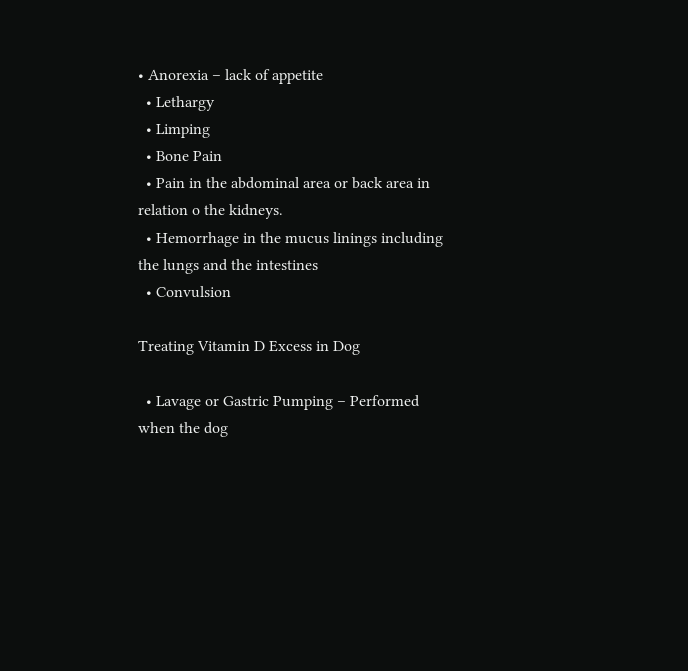• Anorexia – lack of appetite
  • Lethargy
  • Limping
  • Bone Pain
  • Pain in the abdominal area or back area in relation o the kidneys.
  • Hemorrhage in the mucus linings including the lungs and the intestines
  • Convulsion

Treating Vitamin D Excess in Dog

  • Lavage or Gastric Pumping – Performed when the dog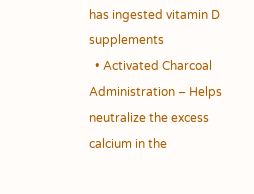has ingested vitamin D supplements
  • Activated Charcoal Administration – Helps neutralize the excess calcium in the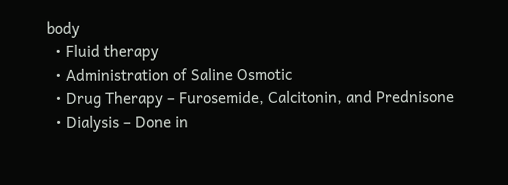body
  • Fluid therapy
  • Administration of Saline Osmotic
  • Drug Therapy – Furosemide, Calcitonin, and Prednisone
  • Dialysis – Done in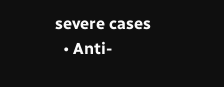severe cases
  • Anti-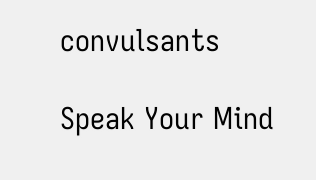convulsants

Speak Your Mind